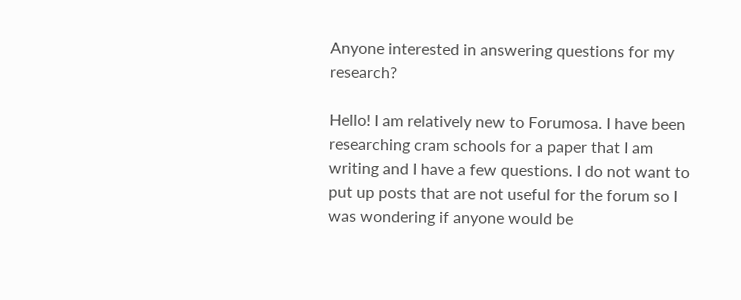Anyone interested in answering questions for my research?

Hello! I am relatively new to Forumosa. I have been researching cram schools for a paper that I am writing and I have a few questions. I do not want to put up posts that are not useful for the forum so I was wondering if anyone would be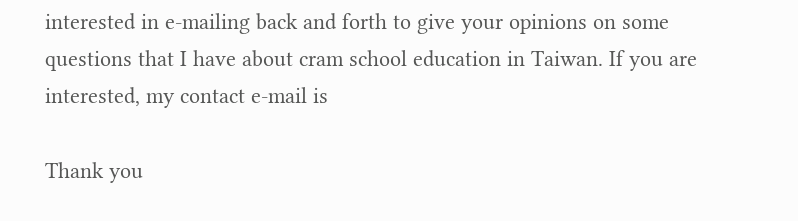interested in e-mailing back and forth to give your opinions on some questions that I have about cram school education in Taiwan. If you are interested, my contact e-mail is

Thank you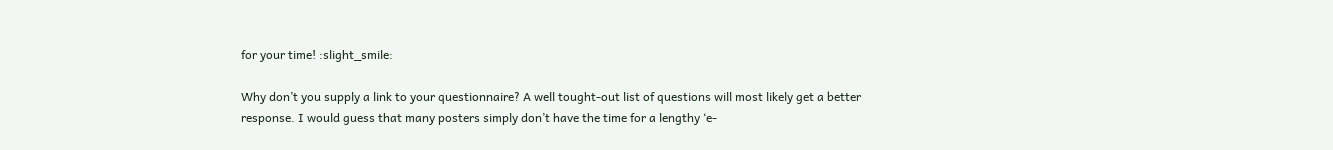for your time! :slight_smile:

Why don’t you supply a link to your questionnaire? A well tought-out list of questions will most likely get a better response. I would guess that many posters simply don’t have the time for a lengthy ‘e-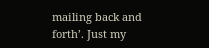mailing back and forth’. Just my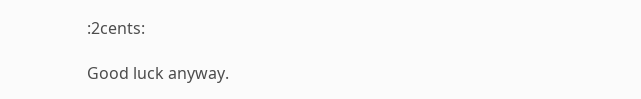:2cents:

Good luck anyway.